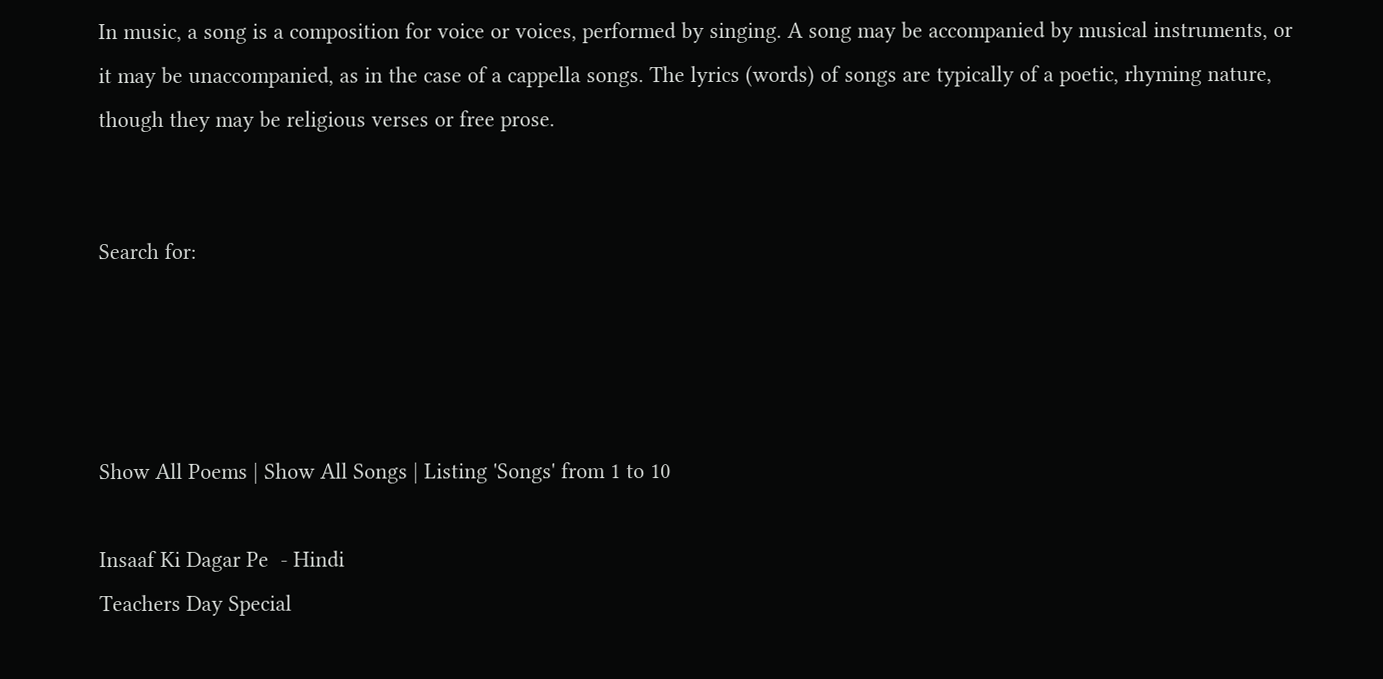In music, a song is a composition for voice or voices, performed by singing. A song may be accompanied by musical instruments, or it may be unaccompanied, as in the case of a cappella songs. The lyrics (words) of songs are typically of a poetic, rhyming nature, though they may be religious verses or free prose.


Search for:




Show All Poems | Show All Songs | Listing 'Songs' from 1 to 10

Insaaf Ki Dagar Pe  - Hindi
Teachers Day Special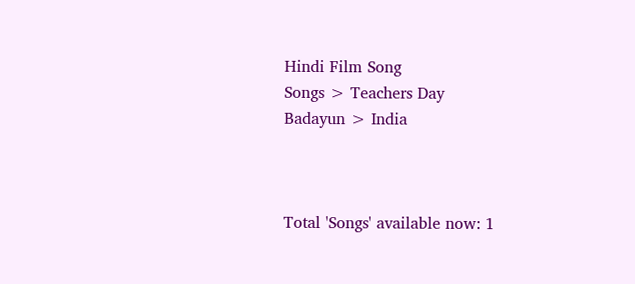Hindi Film Song
Songs > Teachers Day
Badayun > India



Total 'Songs' available now: 1